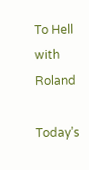To Hell with Roland

Today’s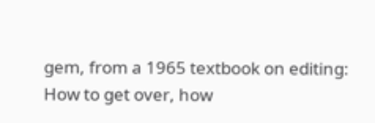gem, from a 1965 textbook on editing:
How to get over, how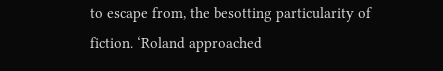to escape from, the besotting particularity of fiction. ‘Roland approached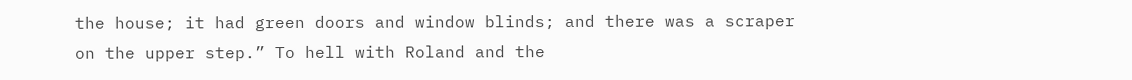the house; it had green doors and window blinds; and there was a scraper on the upper step.” To hell with Roland and the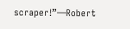scraper!”—Robert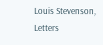Louis Stevenson, Letters